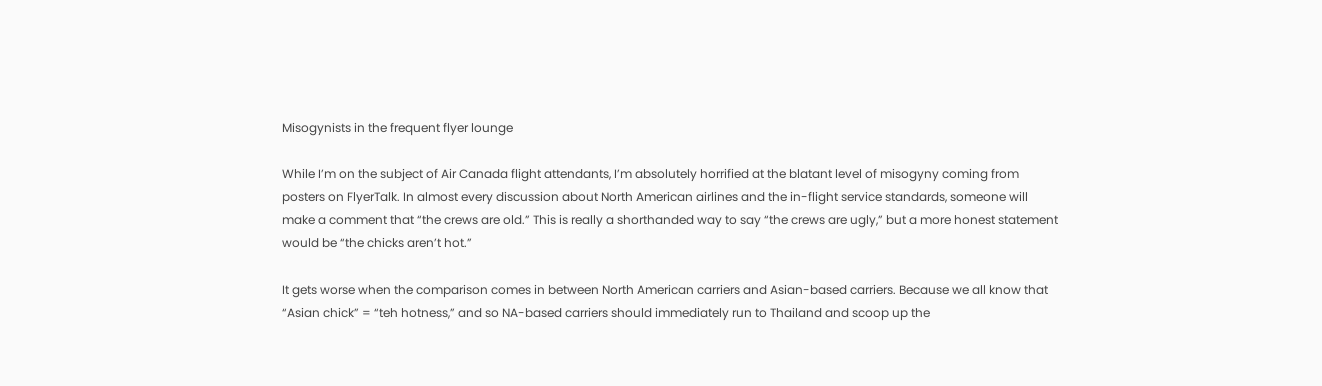Misogynists in the frequent flyer lounge

While I’m on the subject of Air Canada flight attendants, I’m absolutely horrified at the blatant level of misogyny coming from posters on FlyerTalk. In almost every discussion about North American airlines and the in-flight service standards, someone will make a comment that “the crews are old.” This is really a shorthanded way to say “the crews are ugly,” but a more honest statement would be “the chicks aren’t hot.”

It gets worse when the comparison comes in between North American carriers and Asian-based carriers. Because we all know that “Asian chick” = “teh hotness,” and so NA-based carriers should immediately run to Thailand and scoop up the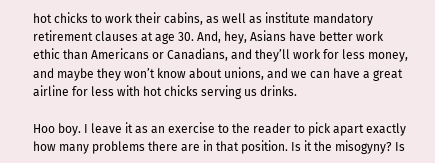hot chicks to work their cabins, as well as institute mandatory retirement clauses at age 30. And, hey, Asians have better work ethic than Americans or Canadians, and they’ll work for less money, and maybe they won’t know about unions, and we can have a great airline for less with hot chicks serving us drinks.

Hoo boy. I leave it as an exercise to the reader to pick apart exactly how many problems there are in that position. Is it the misogyny? Is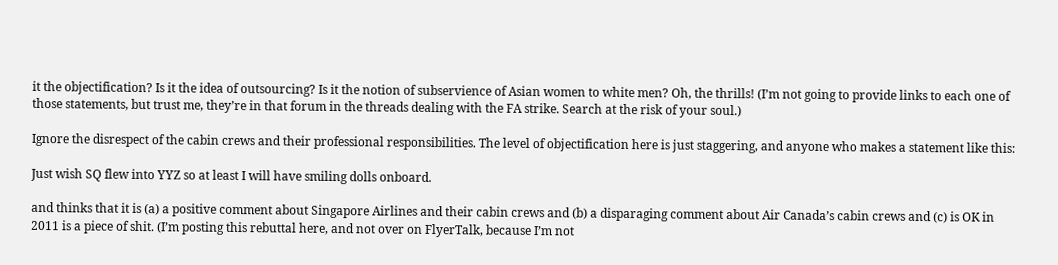it the objectification? Is it the idea of outsourcing? Is it the notion of subservience of Asian women to white men? Oh, the thrills! (I’m not going to provide links to each one of those statements, but trust me, they’re in that forum in the threads dealing with the FA strike. Search at the risk of your soul.)

Ignore the disrespect of the cabin crews and their professional responsibilities. The level of objectification here is just staggering, and anyone who makes a statement like this:

Just wish SQ flew into YYZ so at least I will have smiling dolls onboard.

and thinks that it is (a) a positive comment about Singapore Airlines and their cabin crews and (b) a disparaging comment about Air Canada’s cabin crews and (c) is OK in 2011 is a piece of shit. (I’m posting this rebuttal here, and not over on FlyerTalk, because I’m not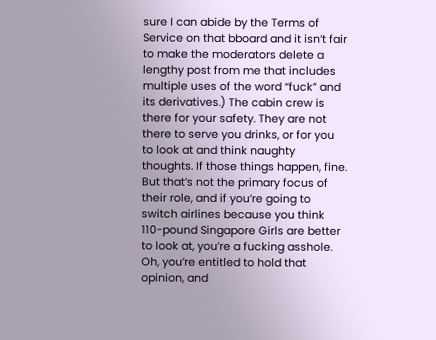sure I can abide by the Terms of Service on that bboard and it isn’t fair to make the moderators delete a lengthy post from me that includes multiple uses of the word “fuck” and its derivatives.) The cabin crew is there for your safety. They are not there to serve you drinks, or for you to look at and think naughty thoughts. If those things happen, fine. But that’s not the primary focus of their role, and if you’re going to switch airlines because you think 110-pound Singapore Girls are better to look at, you’re a fucking asshole. Oh, you’re entitled to hold that opinion, and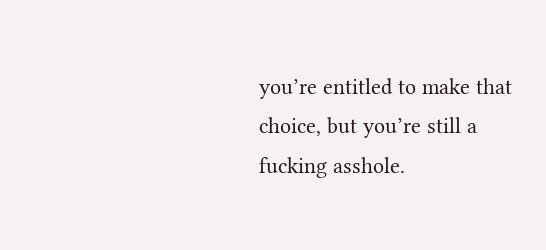you’re entitled to make that choice, but you’re still a fucking asshole.